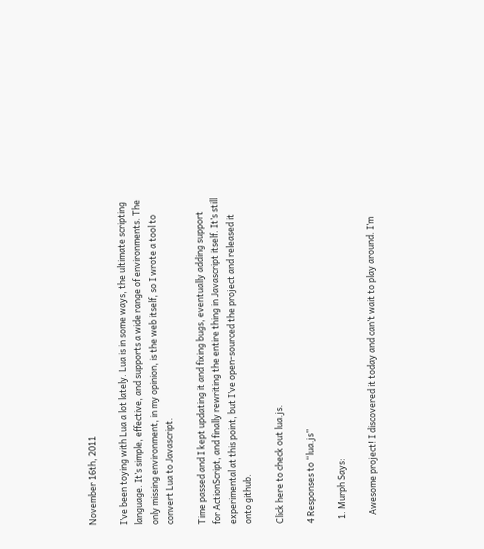November 16th, 2011

I’ve been toying with Lua a lot lately. Lua is in some ways, the ultimate scripting language. It’s simple, effective, and supports a wide range of environments. The only missing environment, in my opinion, is the web itself, so I wrote a tool to convert Lua to Javascript.

Time passed and I kept updating it and fixing bugs, eventually adding support for ActionScript, and finally rewriting the entire thing in Javascript itself. It’s still experimental at this point, but I’ve open-sourced the project and released it onto github.

Click here to check out lua.js.

4 Responses to “lua.js”

  1. Murph Says:

    Awesome project! I discovered it today and can’t wait to play around. I’m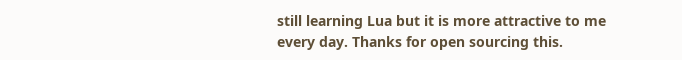still learning Lua but it is more attractive to me every day. Thanks for open sourcing this.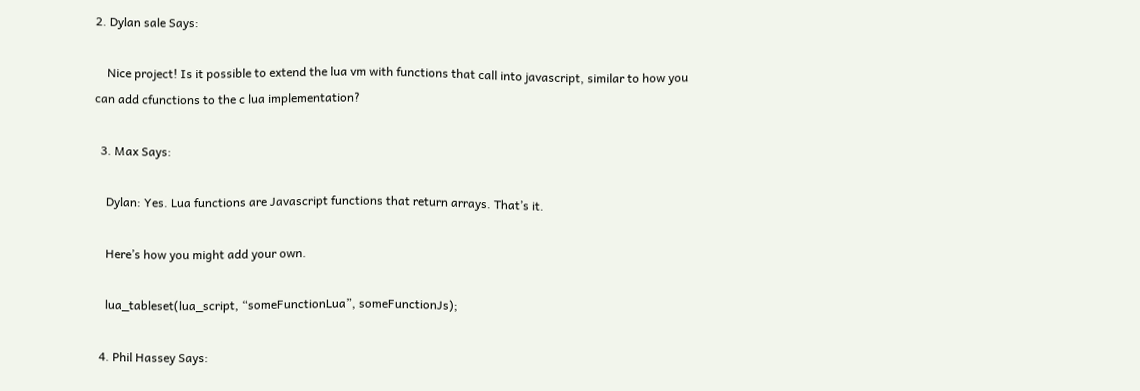2. Dylan sale Says:

    Nice project! Is it possible to extend the lua vm with functions that call into javascript, similar to how you can add cfunctions to the c lua implementation?

  3. Max Says:

    Dylan: Yes. Lua functions are Javascript functions that return arrays. That’s it.

    Here’s how you might add your own.

    lua_tableset(lua_script, “someFunctionLua”, someFunctionJs);

  4. Phil Hassey Says: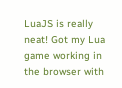LuaJS is really neat! Got my Lua game working in the browser with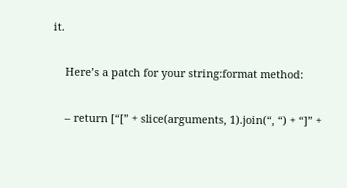it.

    Here’s a patch for your string:format method:

    – return [“[” + slice(arguments, 1).join(“, “) + “]” +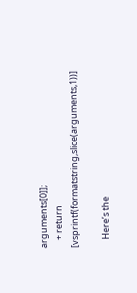arguments[0]];
    + return [vsprintf(formatstring,slice(arguments,1))]

    Here’s the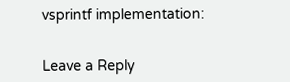vsprintf implementation:


Leave a Reply